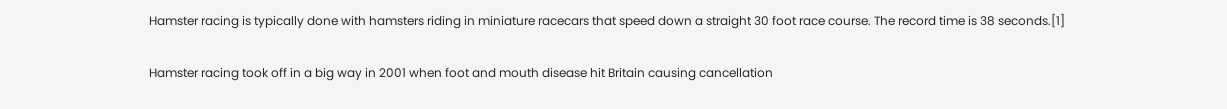Hamster racing is typically done with hamsters riding in miniature racecars that speed down a straight 30 foot race course. The record time is 38 seconds.[1]

Hamster racing took off in a big way in 2001 when foot and mouth disease hit Britain causing cancellation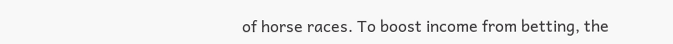of horse races. To boost income from betting, the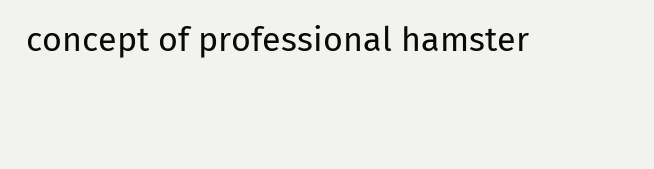concept of professional hamster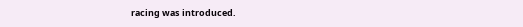racing was introduced.